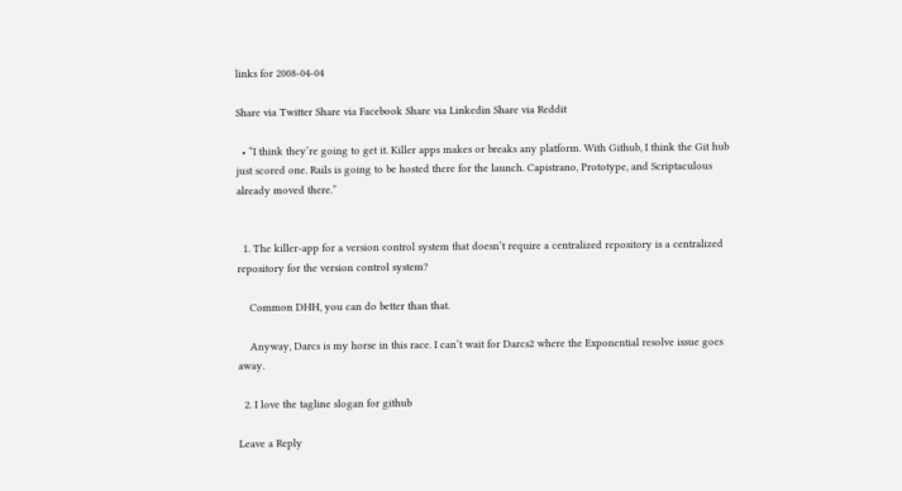links for 2008-04-04

Share via Twitter Share via Facebook Share via Linkedin Share via Reddit

  • “I think they’re going to get it. Killer apps makes or breaks any platform. With Github, I think the Git hub just scored one. Rails is going to be hosted there for the launch. Capistrano, Prototype, and Scriptaculous already moved there.”


  1. The killer-app for a version control system that doesn’t require a centralized repository is a centralized repository for the version control system?

    Common DHH, you can do better than that.

    Anyway, Darcs is my horse in this race. I can’t wait for Darcs2 where the Exponential resolve issue goes away.

  2. I love the tagline slogan for github

Leave a Reply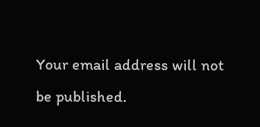Your email address will not be published.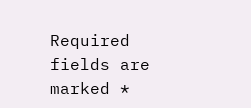Required fields are marked *